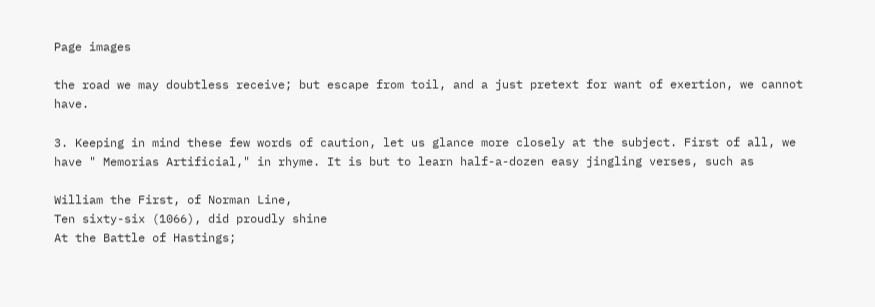Page images

the road we may doubtless receive; but escape from toil, and a just pretext for want of exertion, we cannot have.

3. Keeping in mind these few words of caution, let us glance more closely at the subject. First of all, we have " Memorias Artificial," in rhyme. It is but to learn half-a-dozen easy jingling verses, such as

William the First, of Norman Line,
Ten sixty-six (1066), did proudly shine
At the Battle of Hastings;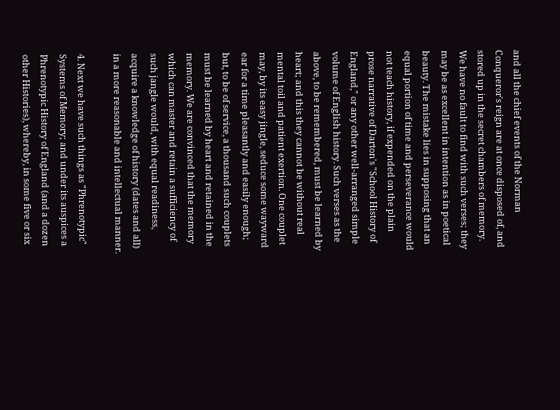and all the chief events of the Norman Conqueror's reign are at once disposed of, and stored up in the secret chambers of memory. We have no fault to find with such verses; they may be as excellent in intention as in poetical beauty. The mistake lies in supposing that an equal portion of time and perseverance would not teach history, if expended on the plain prose narrative of Darton's "School History of England," or any other well-arranged simple volume of English history. Such verses as the above, to be remembered, must be learned by heart; and this they cannot be without real mental toil and patient exertion. One couplet may, by its easy jingle, seduce some wayward ear for a time pleasantly and easily enough; but, to be of service, a thousand such couplets must be learned by heart and retained in the memory. We are convinced that the memory which can master and retain a sufficiency of such jangle would, with equal readiness, acquire a knowledge of history (dates and all) in a more reasonable and intellectual manner.

4. Next we have such things as "Phrenotypic" Systems of Memory; and under its auspices a Phrenotypic History of England (and a dozen other Histories), whereby, in some five or six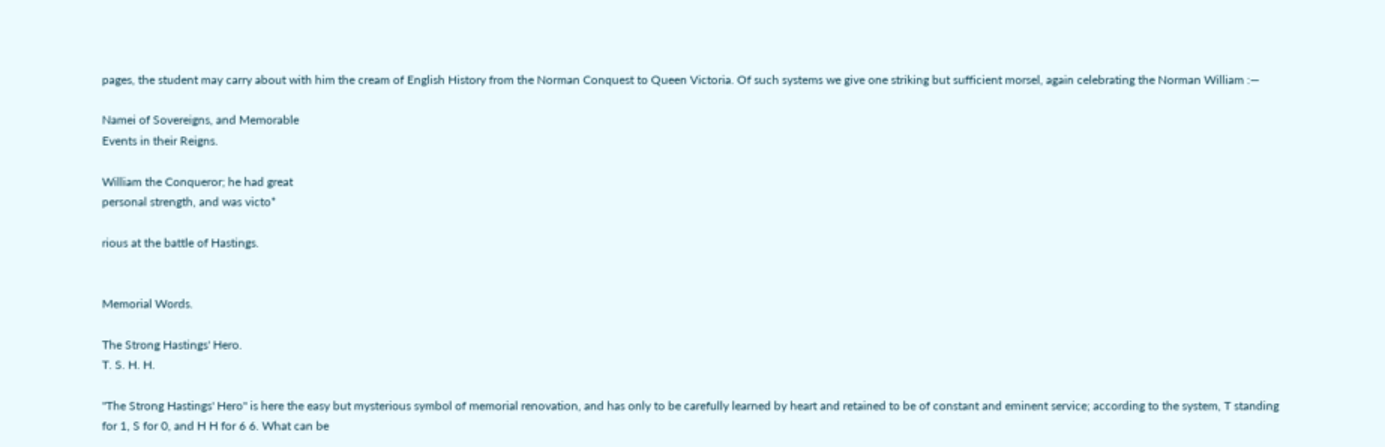pages, the student may carry about with him the cream of English History from the Norman Conquest to Queen Victoria. Of such systems we give one striking but sufficient morsel, again celebrating the Norman William :—

Namei of Sovereigns, and Memorable
Events in their Reigns.

William the Conqueror; he had great
personal strength, and was victo*

rious at the battle of Hastings.


Memorial Words.

The Strong Hastings' Hero.
T. S. H. H.

"The Strong Hastings' Hero" is here the easy but mysterious symbol of memorial renovation, and has only to be carefully learned by heart and retained to be of constant and eminent service; according to the system, T standing for 1, S for 0, and H H for 6 6. What can be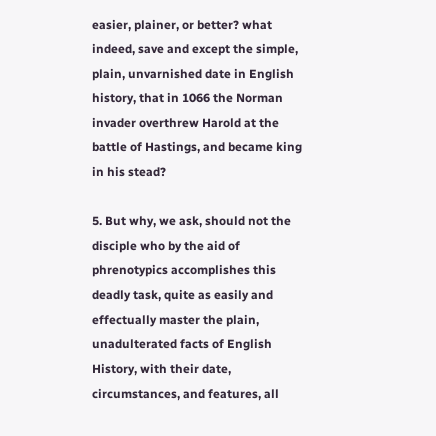easier, plainer, or better? what indeed, save and except the simple, plain, unvarnished date in English history, that in 1066 the Norman invader overthrew Harold at the battle of Hastings, and became king in his stead?

5. But why, we ask, should not the disciple who by the aid of phrenotypics accomplishes this deadly task, quite as easily and effectually master the plain, unadulterated facts of English History, with their date, circumstances, and features, all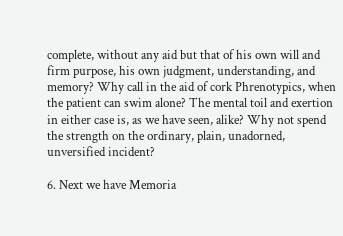complete, without any aid but that of his own will and firm purpose, his own judgment, understanding, and memory? Why call in the aid of cork Phrenotypics, when the patient can swim alone? The mental toil and exertion in either case is, as we have seen, alike? Why not spend the strength on the ordinary, plain, unadorned, unversified incident?

6. Next we have Memoria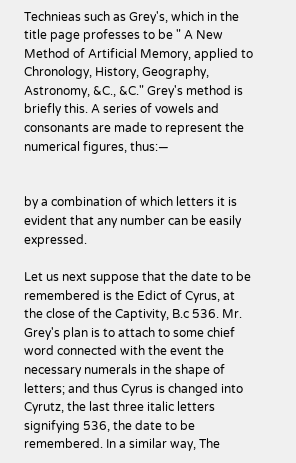Technieas such as Grey's, which in the title page professes to be " A New Method of Artificial Memory, applied to Chronology, History, Geography, Astronomy, &C., &C." Grey's method is briefly this. A series of vowels and consonants are made to represent the numerical figures, thus:—


by a combination of which letters it is evident that any number can be easily expressed.

Let us next suppose that the date to be remembered is the Edict of Cyrus, at the close of the Captivity, B.c 536. Mr. Grey's plan is to attach to some chief word connected with the event the necessary numerals in the shape of letters; and thus Cyrus is changed into Cyrutz, the last three italic letters signifying 536, the date to be remembered. In a similar way, The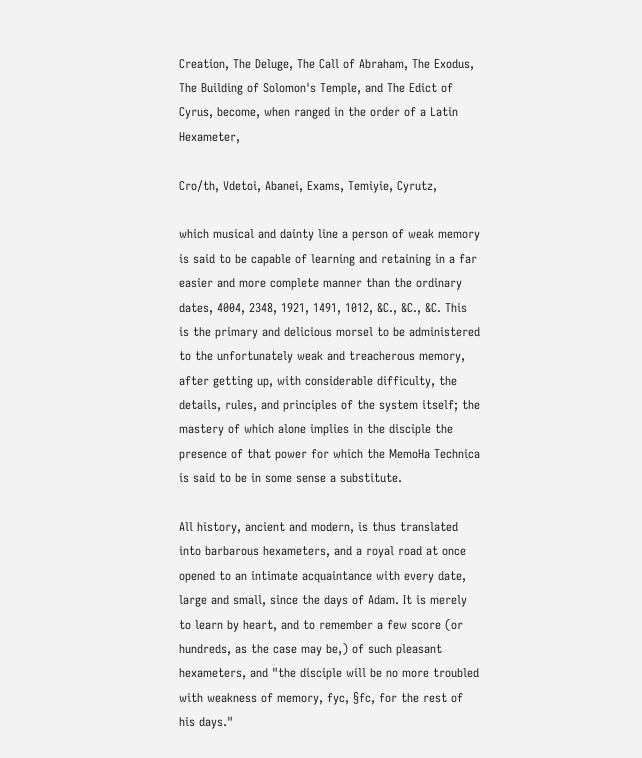Creation, The Deluge, The Call of Abraham, The Exodus, The Building of Solomon's Temple, and The Edict of Cyrus, become, when ranged in the order of a Latin Hexameter,

Cro/th, Vdetoi, Abanei, Exams, Temiyie, Cyrutz,

which musical and dainty line a person of weak memory is said to be capable of learning and retaining in a far easier and more complete manner than the ordinary dates, 4004, 2348, 1921, 1491, 1012, &C., &C., &C. This is the primary and delicious morsel to be administered to the unfortunately weak and treacherous memory, after getting up, with considerable difficulty, the details, rules, and principles of the system itself; the mastery of which alone implies in the disciple the presence of that power for which the MemoHa Technica is said to be in some sense a substitute.

All history, ancient and modern, is thus translated into barbarous hexameters, and a royal road at once opened to an intimate acquaintance with every date, large and small, since the days of Adam. It is merely to learn by heart, and to remember a few score (or hundreds, as the case may be,) of such pleasant hexameters, and "the disciple will be no more troubled with weakness of memory, fyc, §fc, for the rest of his days."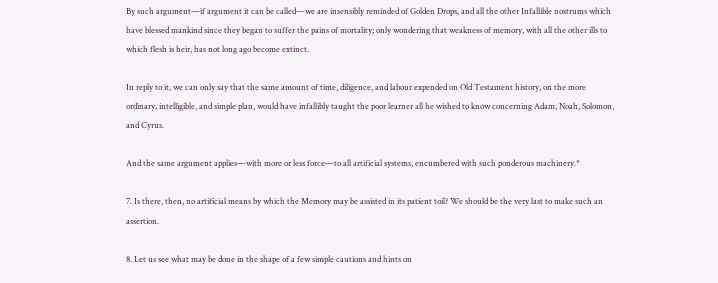By such argument—if argument it can be called—we are insensibly reminded of Golden Drops, and all the other Infallible nostrums which have blessed mankind since they began to suffer the pains of mortality; only wondering that weakness of memory, with all the other ills to which flesh is heir, has not long ago become extinct.

In reply to it, we can only say that the same amount of time, diligence, and labour expended on Old Testament history, on the more ordinary, intelligible, and simple plan, would have infallibly taught the poor learner all he wished to know concerning Adam, Noah, Solomon, and Cyrus.

And the same argument applies—with more or less force—to all artificial systems, encumbered with such ponderous machinery.*

7. Is there, then, no artificial means by which the Memory may be assisted in its patient toil? We should be the very last to make such an assertion.

8. Let us see what may be done in the shape of a few simple cautions and hints on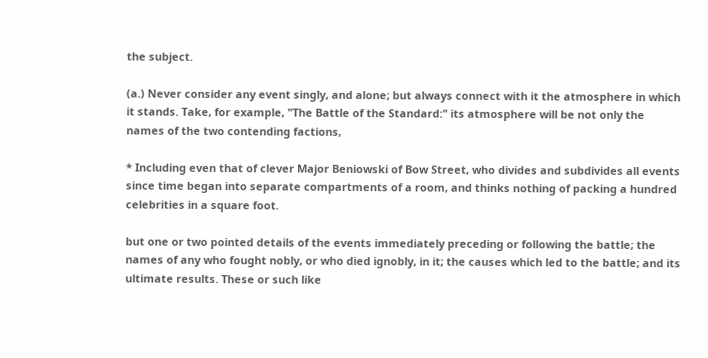the subject.

(a.) Never consider any event singly, and alone; but always connect with it the atmosphere in which it stands. Take, for example, "The Battle of the Standard:" its atmosphere will be not only the names of the two contending factions,

* Including even that of clever Major Beniowski of Bow Street, who divides and subdivides all events since time began into separate compartments of a room, and thinks nothing of packing a hundred celebrities in a square foot.

but one or two pointed details of the events immediately preceding or following the battle; the names of any who fought nobly, or who died ignobly, in it; the causes which led to the battle; and its ultimate results. These or such like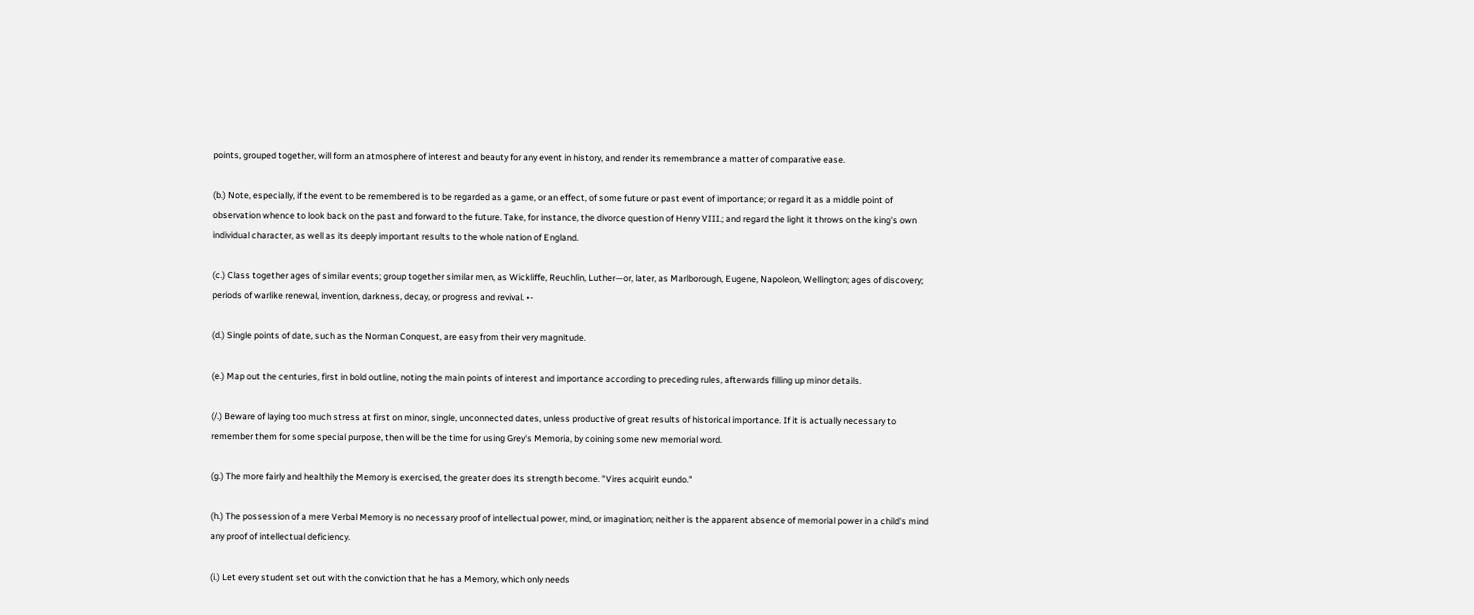points, grouped together, will form an atmosphere of interest and beauty for any event in history, and render its remembrance a matter of comparative ease.

(b.) Note, especially, if the event to be remembered is to be regarded as a game, or an effect, of some future or past event of importance; or regard it as a middle point of observation whence to look back on the past and forward to the future. Take, for instance, the divorce question of Henry VIII.; and regard the light it throws on the king's own individual character, as well as its deeply important results to the whole nation of England.

(c.) Class together ages of similar events; group together similar men, as Wickliffe, Reuchlin, Luther—or, later, as Marlborough, Eugene, Napoleon, Wellington; ages of discovery; periods of warlike renewal, invention, darkness, decay, or progress and revival. •-

(d.) Single points of date, such as the Norman Conquest, are easy from their very magnitude.

(e.) Map out the centuries, first in bold outline, noting the main points of interest and importance according to preceding rules, afterwards filling up minor details.

(/.) Beware of laying too much stress at first on minor, single, unconnected dates, unless productive of great results of historical importance. If it is actually necessary to remember them for some special purpose, then will be the time for using Grey's Memoria, by coining some new memorial word.

(g.) The more fairly and healthily the Memory is exercised, the greater does its strength become. "Vires acquirit eundo."

(h.) The possession of a mere Verbal Memory is no necessary proof of intellectual power, mind, or imagination; neither is the apparent absence of memorial power in a child's mind any proof of intellectual deficiency.

(i.) Let every student set out with the conviction that he has a Memory, which only needs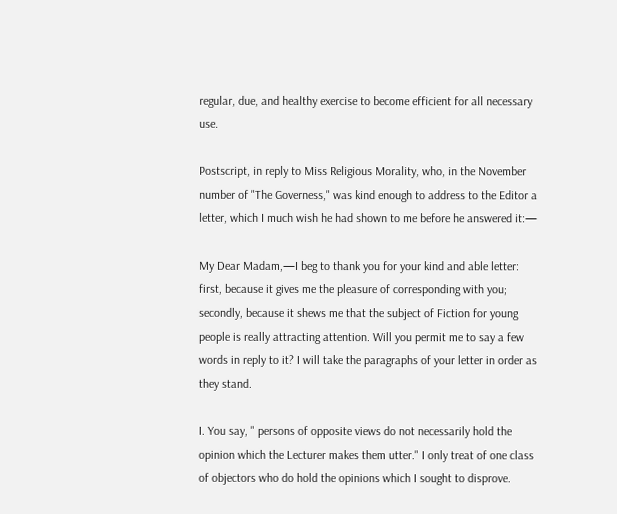regular, due, and healthy exercise to become efficient for all necessary use.

Postscript, in reply to Miss Religious Morality, who, in the November number of "The Governess," was kind enough to address to the Editor a letter, which I much wish he had shown to me before he answered it:—

My Dear Madam,—I beg to thank you for your kind and able letter: first, because it gives me the pleasure of corresponding with you; secondly, because it shews me that the subject of Fiction for young people is really attracting attention. Will you permit me to say a few words in reply to it? I will take the paragraphs of your letter in order as they stand.

I. You say, " persons of opposite views do not necessarily hold the opinion which the Lecturer makes them utter." I only treat of one class of objectors who do hold the opinions which I sought to disprove.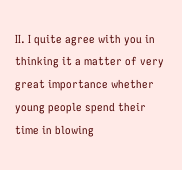II. I quite agree with you in thinking it a matter of very great importance whether young people spend their time in blowing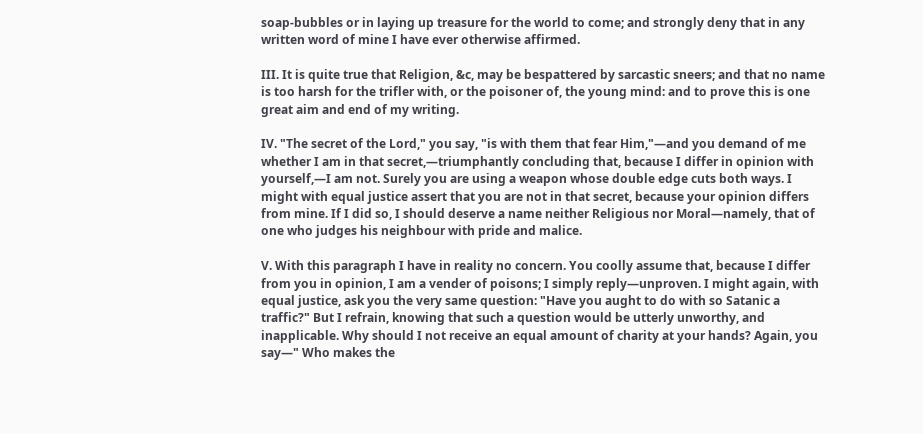soap-bubbles or in laying up treasure for the world to come; and strongly deny that in any written word of mine I have ever otherwise affirmed.

III. It is quite true that Religion, &c, may be bespattered by sarcastic sneers; and that no name is too harsh for the trifler with, or the poisoner of, the young mind: and to prove this is one great aim and end of my writing.

IV. "The secret of the Lord," you say, "is with them that fear Him,"—and you demand of me whether I am in that secret,—triumphantly concluding that, because I differ in opinion with yourself,—I am not. Surely you are using a weapon whose double edge cuts both ways. I might with equal justice assert that you are not in that secret, because your opinion differs from mine. If I did so, I should deserve a name neither Religious nor Moral—namely, that of one who judges his neighbour with pride and malice.

V. With this paragraph I have in reality no concern. You coolly assume that, because I differ from you in opinion, I am a vender of poisons; I simply reply—unproven. I might again, with equal justice, ask you the very same question: "Have you aught to do with so Satanic a traffic?" But I refrain, knowing that such a question would be utterly unworthy, and inapplicable. Why should I not receive an equal amount of charity at your hands? Again, you say—" Who makes the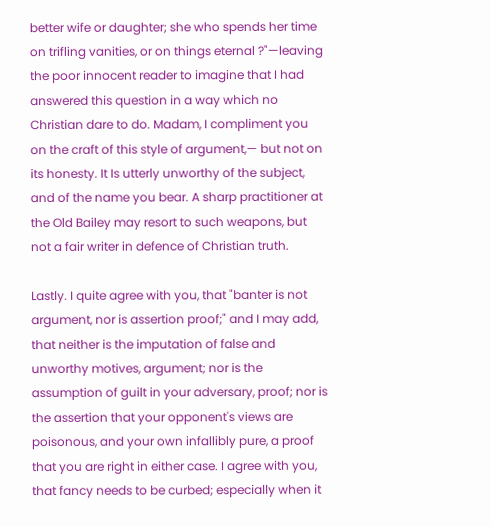better wife or daughter; she who spends her time on trifling vanities, or on things eternal ?"—leaving the poor innocent reader to imagine that I had answered this question in a way which no Christian dare to do. Madam, I compliment you on the craft of this style of argument,— but not on its honesty. It Is utterly unworthy of the subject, and of the name you bear. A sharp practitioner at the Old Bailey may resort to such weapons, but not a fair writer in defence of Christian truth.

Lastly. I quite agree with you, that "banter is not argument, nor is assertion proof;" and I may add, that neither is the imputation of false and unworthy motives, argument; nor is the assumption of guilt in your adversary, proof; nor is the assertion that your opponent's views are poisonous, and your own infallibly pure, a proof that you are right in either case. I agree with you, that fancy needs to be curbed; especially when it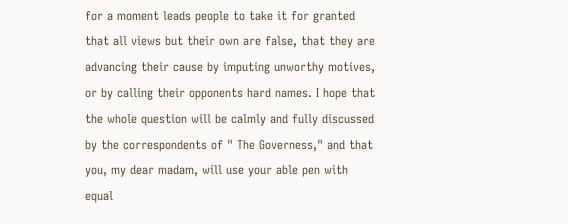for a moment leads people to take it for granted that all views but their own are false, that they are advancing their cause by imputing unworthy motives, or by calling their opponents hard names. I hope that the whole question will be calmly and fully discussed by the correspondents of " The Governess," and that you, my dear madam, will use your able pen with equal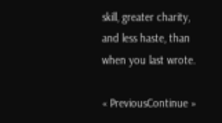skill, greater charity, and less haste, than when you last wrote.

« PreviousContinue »